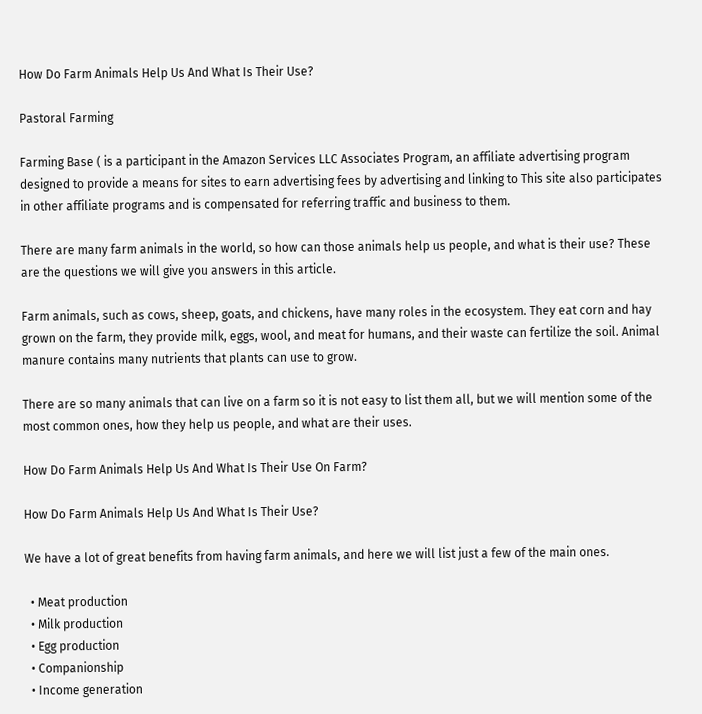How Do Farm Animals Help Us And What Is Their Use?

Pastoral Farming

Farming Base ( is a participant in the Amazon Services LLC Associates Program, an affiliate advertising program designed to provide a means for sites to earn advertising fees by advertising and linking to This site also participates in other affiliate programs and is compensated for referring traffic and business to them.

There are many farm animals in the world, so how can those animals help us people, and what is their use? These are the questions we will give you answers in this article.

Farm animals, such as cows, sheep, goats, and chickens, have many roles in the ecosystem. They eat corn and hay grown on the farm, they provide milk, eggs, wool, and meat for humans, and their waste can fertilize the soil. Animal manure contains many nutrients that plants can use to grow.

There are so many animals that can live on a farm so it is not easy to list them all, but we will mention some of the most common ones, how they help us people, and what are their uses.

How Do Farm Animals Help Us And What Is Their Use On Farm?

How Do Farm Animals Help Us And What Is Their Use?

We have a lot of great benefits from having farm animals, and here we will list just a few of the main ones.

  • Meat production
  • Milk production
  • Egg production
  • Companionship
  • Income generation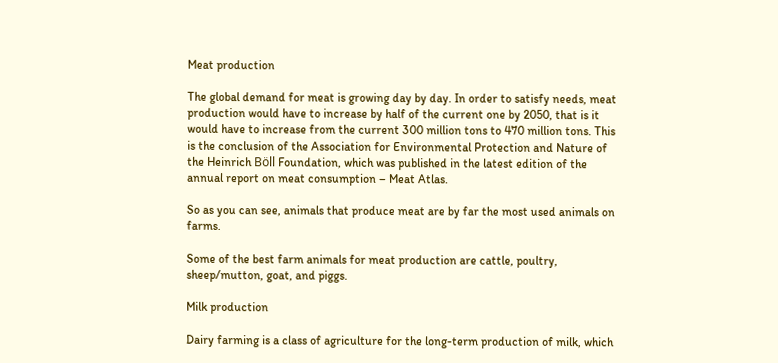Meat production

The global demand for meat is growing day by day. In order to satisfy needs, meat production would have to increase by half of the current one by 2050, that is it would have to increase from the current 300 million tons to 470 million tons. This is the conclusion of the Association for Environmental Protection and Nature of the Heinrich Böll Foundation, which was published in the latest edition of the annual report on meat consumption – Meat Atlas.

So as you can see, animals that produce meat are by far the most used animals on farms.

Some of the best farm animals for meat production are cattle, poultry, sheep/mutton, goat, and piggs.

Milk production

Dairy farming is a class of agriculture for the long-term production of milk, which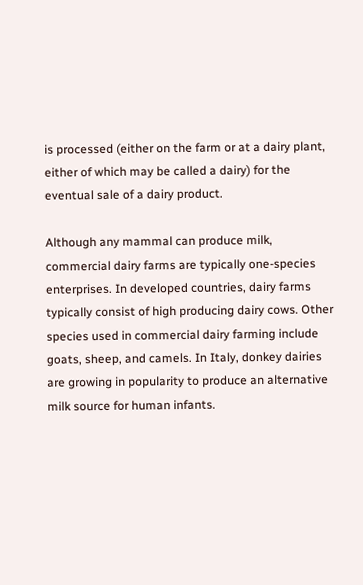is processed (either on the farm or at a dairy plant, either of which may be called a dairy) for the eventual sale of a dairy product.

Although any mammal can produce milk, commercial dairy farms are typically one-species enterprises. In developed countries, dairy farms typically consist of high producing dairy cows. Other species used in commercial dairy farming include goats, sheep, and camels. In Italy, donkey dairies are growing in popularity to produce an alternative milk source for human infants.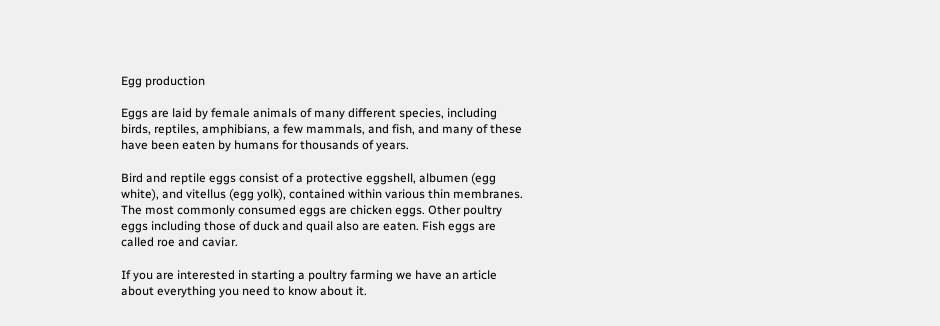Egg production

Eggs are laid by female animals of many different species, including birds, reptiles, amphibians, a few mammals, and fish, and many of these have been eaten by humans for thousands of years.

Bird and reptile eggs consist of a protective eggshell, albumen (egg white), and vitellus (egg yolk), contained within various thin membranes. The most commonly consumed eggs are chicken eggs. Other poultry eggs including those of duck and quail also are eaten. Fish eggs are called roe and caviar.

If you are interested in starting a poultry farming we have an article about everything you need to know about it.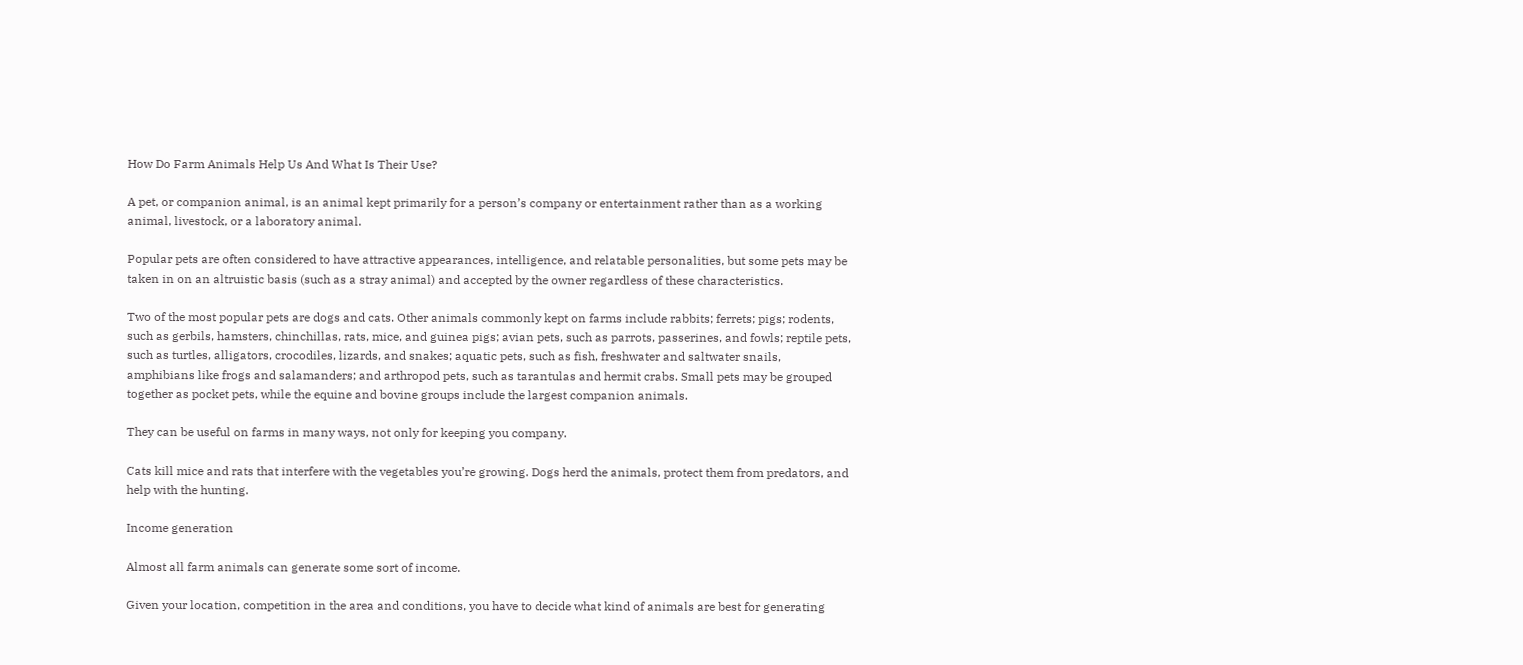How Do Farm Animals Help Us And What Is Their Use?

A pet, or companion animal, is an animal kept primarily for a person’s company or entertainment rather than as a working animal, livestock, or a laboratory animal.

Popular pets are often considered to have attractive appearances, intelligence, and relatable personalities, but some pets may be taken in on an altruistic basis (such as a stray animal) and accepted by the owner regardless of these characteristics.

Two of the most popular pets are dogs and cats. Other animals commonly kept on farms include rabbits; ferrets; pigs; rodents, such as gerbils, hamsters, chinchillas, rats, mice, and guinea pigs; avian pets, such as parrots, passerines, and fowls; reptile pets, such as turtles, alligators, crocodiles, lizards, and snakes; aquatic pets, such as fish, freshwater and saltwater snails, amphibians like frogs and salamanders; and arthropod pets, such as tarantulas and hermit crabs. Small pets may be grouped together as pocket pets, while the equine and bovine groups include the largest companion animals.

They can be useful on farms in many ways, not only for keeping you company.

Cats kill mice and rats that interfere with the vegetables you’re growing. Dogs herd the animals, protect them from predators, and help with the hunting.

Income generation

Almost all farm animals can generate some sort of income.

Given your location, competition in the area and conditions, you have to decide what kind of animals are best for generating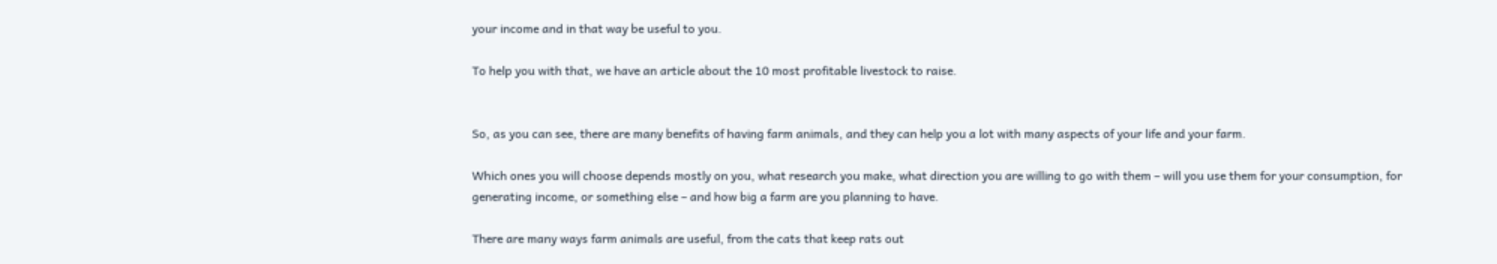your income and in that way be useful to you.

To help you with that, we have an article about the 10 most profitable livestock to raise.


So, as you can see, there are many benefits of having farm animals, and they can help you a lot with many aspects of your life and your farm.

Which ones you will choose depends mostly on you, what research you make, what direction you are willing to go with them – will you use them for your consumption, for generating income, or something else – and how big a farm are you planning to have.

There are many ways farm animals are useful, from the cats that keep rats out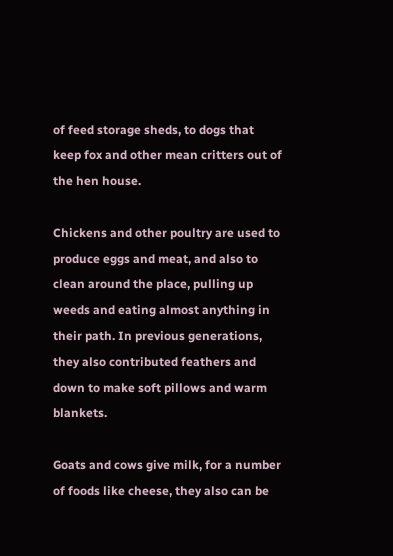of feed storage sheds, to dogs that keep fox and other mean critters out of the hen house.

Chickens and other poultry are used to produce eggs and meat, and also to clean around the place, pulling up weeds and eating almost anything in their path. In previous generations, they also contributed feathers and down to make soft pillows and warm blankets.

Goats and cows give milk, for a number of foods like cheese, they also can be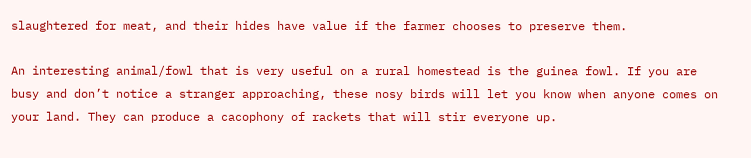slaughtered for meat, and their hides have value if the farmer chooses to preserve them.

An interesting animal/fowl that is very useful on a rural homestead is the guinea fowl. If you are busy and don’t notice a stranger approaching, these nosy birds will let you know when anyone comes on your land. They can produce a cacophony of rackets that will stir everyone up.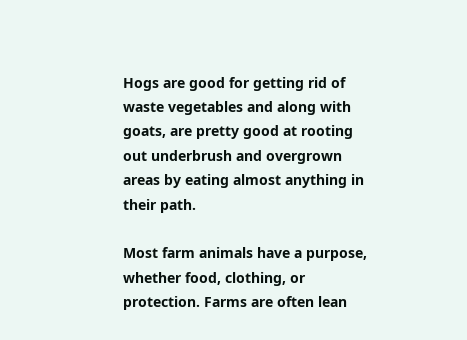Hogs are good for getting rid of waste vegetables and along with goats, are pretty good at rooting out underbrush and overgrown areas by eating almost anything in their path.

Most farm animals have a purpose, whether food, clothing, or protection. Farms are often lean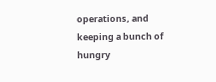operations, and keeping a bunch of hungry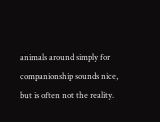animals around simply for companionship sounds nice, but is often not the reality.